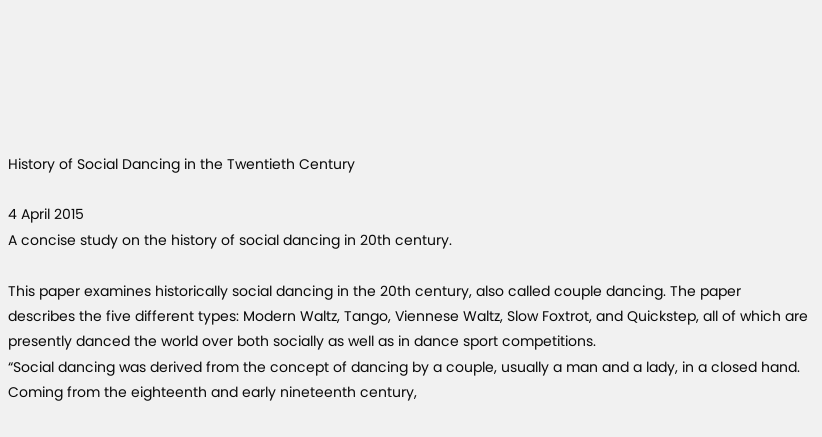History of Social Dancing in the Twentieth Century

4 April 2015
A concise study on the history of social dancing in 20th century.

This paper examines historically social dancing in the 20th century, also called couple dancing. The paper describes the five different types: Modern Waltz, Tango, Viennese Waltz, Slow Foxtrot, and Quickstep, all of which are presently danced the world over both socially as well as in dance sport competitions.
“Social dancing was derived from the concept of dancing by a couple, usually a man and a lady, in a closed hand. Coming from the eighteenth and early nineteenth century,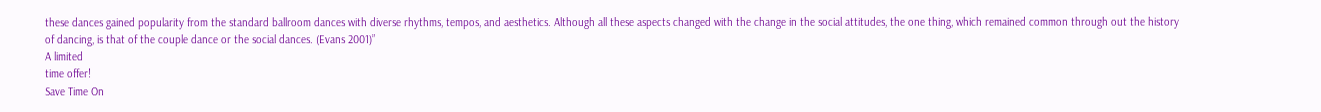these dances gained popularity from the standard ballroom dances with diverse rhythms, tempos, and aesthetics. Although all these aspects changed with the change in the social attitudes, the one thing, which remained common through out the history of dancing, is that of the couple dance or the social dances. (Evans 2001)”
A limited
time offer!
Save Time On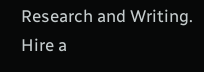Research and Writing. Hire a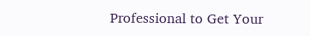Professional to Get Your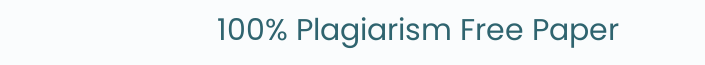100% Plagiarism Free Paper